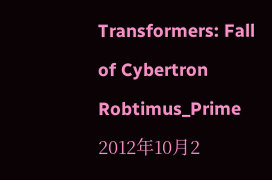Transformers: Fall of Cybertron
Robtimus_Prime 2012年10月2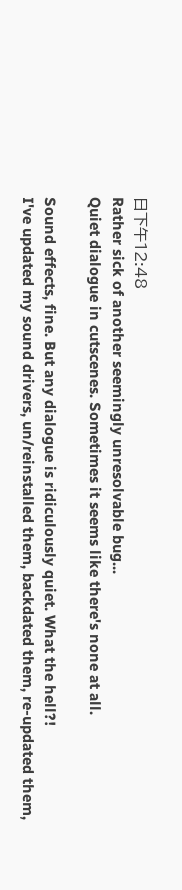日下午12:48
Rather sick of another seemingly unresolvable bug...
Quiet dialogue in cutscenes. Sometimes it seems like there's none at all.

Sound effects, fine. But any dialogue is ridiculously quiet. What the hell?!
I've updated my sound drivers, un/reinstalled them, backdated them, re-updated them,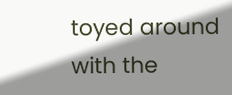toyed around with the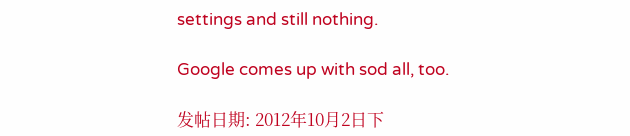settings and still nothing.

Google comes up with sod all, too.

发帖日期: 2012年10月2日下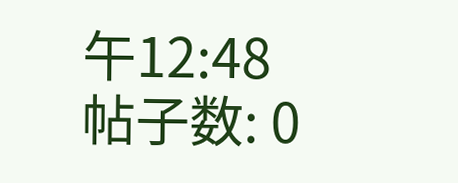午12:48
帖子数: 0